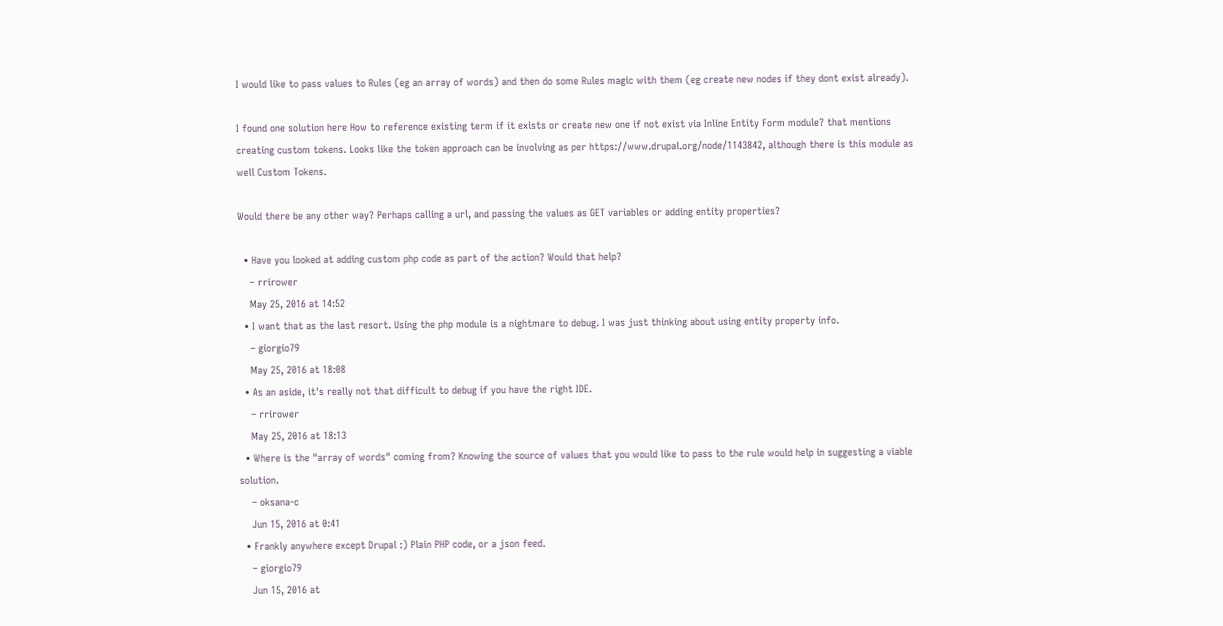I would like to pass values to Rules (eg an array of words) and then do some Rules magic with them (eg create new nodes if they dont exist already).

I found one solution here How to reference existing term if it exists or create new one if not exist via Inline Entity Form module? that mentions creating custom tokens. Looks like the token approach can be involving as per https://www.drupal.org/node/1143842, although there is this module as well Custom Tokens.

Would there be any other way? Perhaps calling a url, and passing the values as GET variables or adding entity properties?

  • Have you looked at adding custom php code as part of the action? Would that help?
    – rrirower
    May 25, 2016 at 14:52
  • I want that as the last resort. Using the php module is a nightmare to debug. I was just thinking about using entity property info.
    – giorgio79
    May 25, 2016 at 18:08
  • As an aside, it's really not that difficult to debug if you have the right IDE.
    – rrirower
    May 25, 2016 at 18:13
  • Where is the "array of words" coming from? Knowing the source of values that you would like to pass to the rule would help in suggesting a viable solution.
    – oksana-c
    Jun 15, 2016 at 0:41
  • Frankly anywhere except Drupal :) Plain PHP code, or a json feed.
    – giorgio79
    Jun 15, 2016 at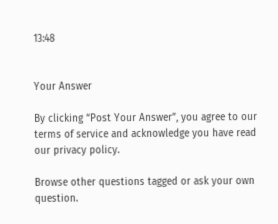13:48


Your Answer

By clicking “Post Your Answer”, you agree to our terms of service and acknowledge you have read our privacy policy.

Browse other questions tagged or ask your own question.